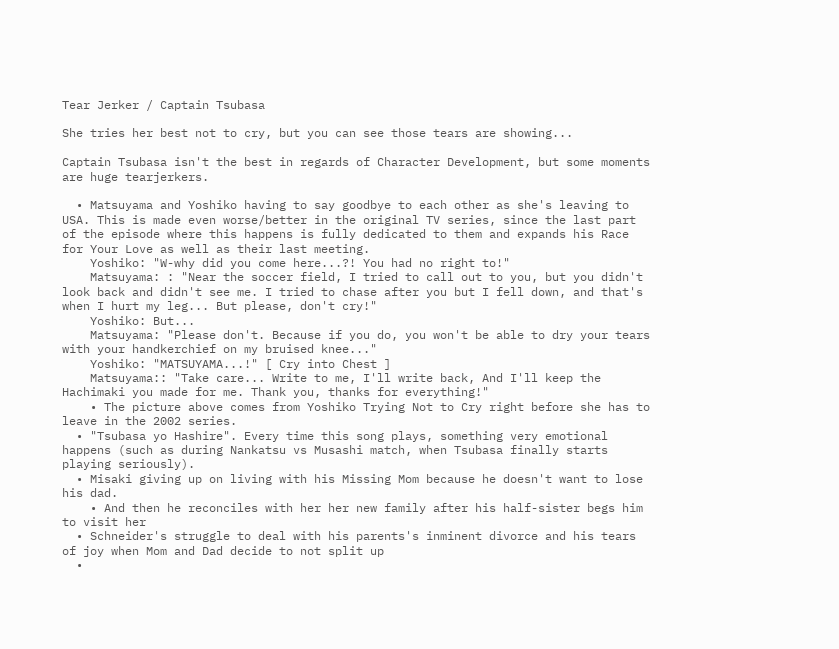Tear Jerker / Captain Tsubasa

She tries her best not to cry, but you can see those tears are showing...

Captain Tsubasa isn't the best in regards of Character Development, but some moments are huge tearjerkers.

  • Matsuyama and Yoshiko having to say goodbye to each other as she's leaving to USA. This is made even worse/better in the original TV series, since the last part of the episode where this happens is fully dedicated to them and expands his Race for Your Love as well as their last meeting.
    Yoshiko: "W-why did you come here...?! You had no right to!"
    Matsuyama: : "Near the soccer field, I tried to call out to you, but you didn't look back and didn't see me. I tried to chase after you but I fell down, and that's when I hurt my leg... But please, don't cry!"
    Yoshiko: But...
    Matsuyama: "Please don't. Because if you do, you won't be able to dry your tears with your handkerchief on my bruised knee..."
    Yoshiko: "MATSUYAMA...!" [ Cry into Chest ]
    Matsuyama:: "Take care... Write to me, I'll write back, And I'll keep the Hachimaki you made for me. Thank you, thanks for everything!"
    • The picture above comes from Yoshiko Trying Not to Cry right before she has to leave in the 2002 series.
  • "Tsubasa yo Hashire". Every time this song plays, something very emotional happens (such as during Nankatsu vs Musashi match, when Tsubasa finally starts playing seriously).
  • Misaki giving up on living with his Missing Mom because he doesn't want to lose his dad.
    • And then he reconciles with her her new family after his half-sister begs him to visit her
  • Schneider's struggle to deal with his parents's inminent divorce and his tears of joy when Mom and Dad decide to not split up
  •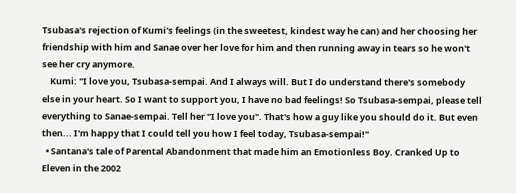Tsubasa's rejection of Kumi's feelings (in the sweetest, kindest way he can) and her choosing her friendship with him and Sanae over her love for him and then running away in tears so he won't see her cry anymore.
    Kumi: "I love you, Tsubasa-sempai. And I always will. But I do understand there's somebody else in your heart. So I want to support you, I have no bad feelings! So Tsubasa-sempai, please tell everything to Sanae-sempai. Tell her "I love you". That's how a guy like you should do it. But even then... I'm happy that I could tell you how I feel today, Tsubasa-sempai!"
  • Santana's tale of Parental Abandonment that made him an Emotionless Boy. Cranked Up to Eleven in the 2002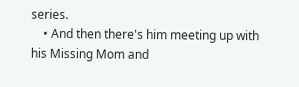series.
    • And then there's him meeting up with his Missing Mom and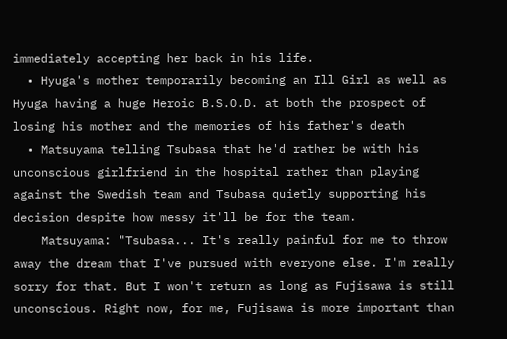immediately accepting her back in his life.
  • Hyuga's mother temporarily becoming an Ill Girl as well as Hyuga having a huge Heroic B.S.O.D. at both the prospect of losing his mother and the memories of his father's death
  • Matsuyama telling Tsubasa that he'd rather be with his unconscious girlfriend in the hospital rather than playing against the Swedish team and Tsubasa quietly supporting his decision despite how messy it'll be for the team.
    Matsuyama: "Tsubasa... It's really painful for me to throw away the dream that I've pursued with everyone else. I'm really sorry for that. But I won't return as long as Fujisawa is still unconscious. Right now, for me, Fujisawa is more important than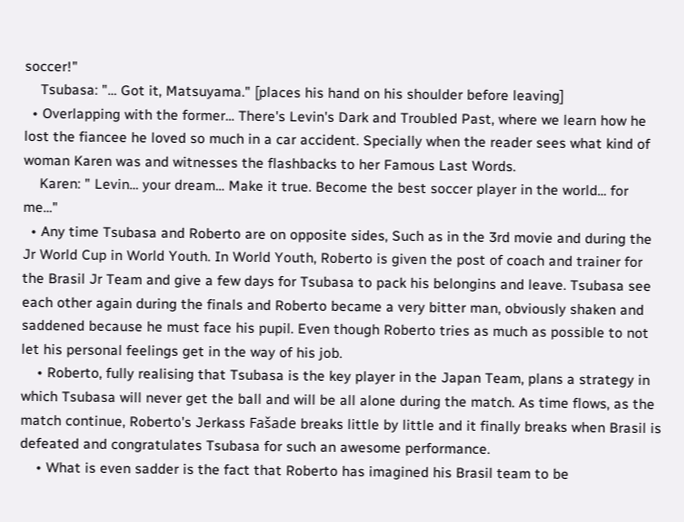soccer!"
    Tsubasa: "... Got it, Matsuyama." [places his hand on his shoulder before leaving]
  • Overlapping with the former... There's Levin's Dark and Troubled Past, where we learn how he lost the fiancee he loved so much in a car accident. Specially when the reader sees what kind of woman Karen was and witnesses the flashbacks to her Famous Last Words.
    Karen: " Levin... your dream... Make it true. Become the best soccer player in the world... for me..."
  • Any time Tsubasa and Roberto are on opposite sides, Such as in the 3rd movie and during the Jr World Cup in World Youth. In World Youth, Roberto is given the post of coach and trainer for the Brasil Jr Team and give a few days for Tsubasa to pack his belongins and leave. Tsubasa see each other again during the finals and Roberto became a very bitter man, obviously shaken and saddened because he must face his pupil. Even though Roberto tries as much as possible to not let his personal feelings get in the way of his job.
    • Roberto, fully realising that Tsubasa is the key player in the Japan Team, plans a strategy in which Tsubasa will never get the ball and will be all alone during the match. As time flows, as the match continue, Roberto's Jerkass Fašade breaks little by little and it finally breaks when Brasil is defeated and congratulates Tsubasa for such an awesome performance.
    • What is even sadder is the fact that Roberto has imagined his Brasil team to be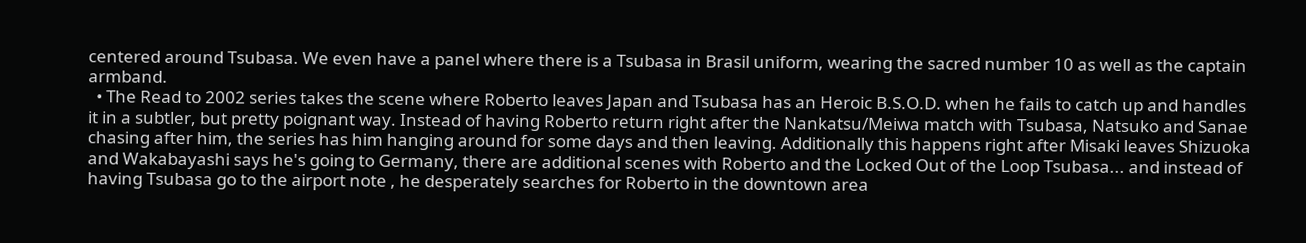centered around Tsubasa. We even have a panel where there is a Tsubasa in Brasil uniform, wearing the sacred number 10 as well as the captain armband.
  • The Read to 2002 series takes the scene where Roberto leaves Japan and Tsubasa has an Heroic B.S.O.D. when he fails to catch up and handles it in a subtler, but pretty poignant way. Instead of having Roberto return right after the Nankatsu/Meiwa match with Tsubasa, Natsuko and Sanae chasing after him, the series has him hanging around for some days and then leaving. Additionally this happens right after Misaki leaves Shizuoka and Wakabayashi says he's going to Germany, there are additional scenes with Roberto and the Locked Out of the Loop Tsubasa... and instead of having Tsubasa go to the airport note , he desperately searches for Roberto in the downtown area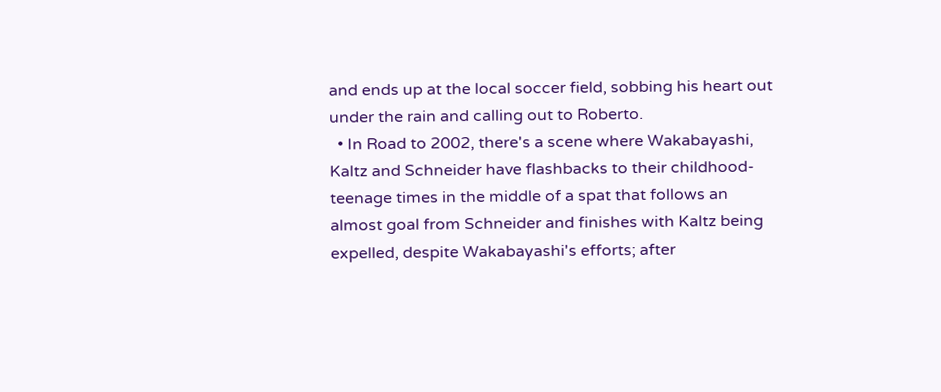and ends up at the local soccer field, sobbing his heart out under the rain and calling out to Roberto.
  • In Road to 2002, there's a scene where Wakabayashi, Kaltz and Schneider have flashbacks to their childhood-teenage times in the middle of a spat that follows an almost goal from Schneider and finishes with Kaltz being expelled, despite Wakabayashi's efforts; after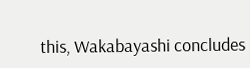this, Wakabayashi concludes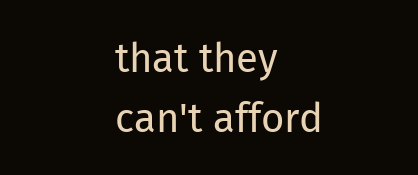that they can't afford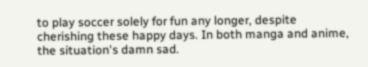to play soccer solely for fun any longer, despite cherishing these happy days. In both manga and anime, the situation's damn sad.